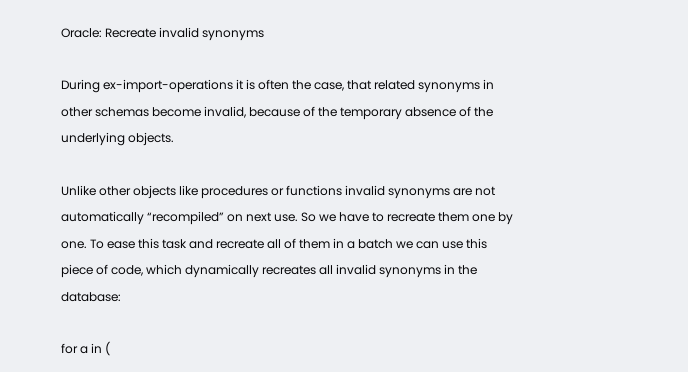Oracle: Recreate invalid synonyms

During ex-import-operations it is often the case, that related synonyms in other schemas become invalid, because of the temporary absence of the underlying objects.

Unlike other objects like procedures or functions invalid synonyms are not automatically “recompiled” on next use. So we have to recreate them one by one. To ease this task and recreate all of them in a batch we can use this piece of code, which dynamically recreates all invalid synonyms in the database:

for a in (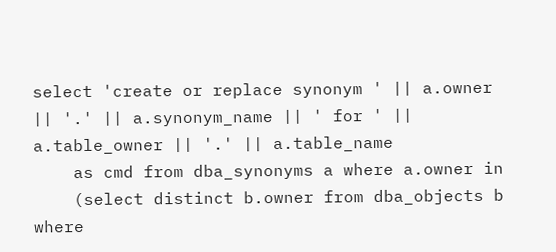select 'create or replace synonym ' || a.owner || '.' || a.synonym_name || ' for ' || a.table_owner || '.' || a.table_name
    as cmd from dba_synonyms a where a.owner in
    (select distinct b.owner from dba_objects b where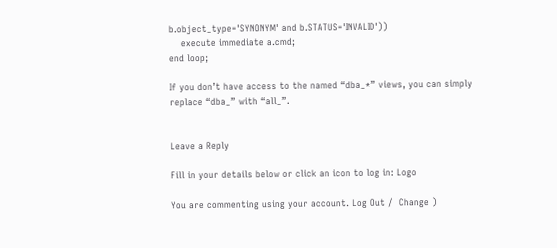b.object_type='SYNONYM' and b.STATUS='INVALID'))
    execute immediate a.cmd;
end loop;

If you don’t have access to the named “dba_*” views, you can simply replace “dba_” with “all_”.


Leave a Reply

Fill in your details below or click an icon to log in: Logo

You are commenting using your account. Log Out /  Change )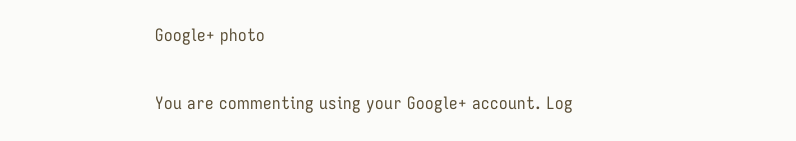Google+ photo

You are commenting using your Google+ account. Log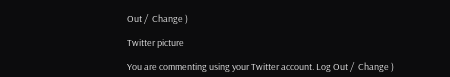Out /  Change )

Twitter picture

You are commenting using your Twitter account. Log Out /  Change )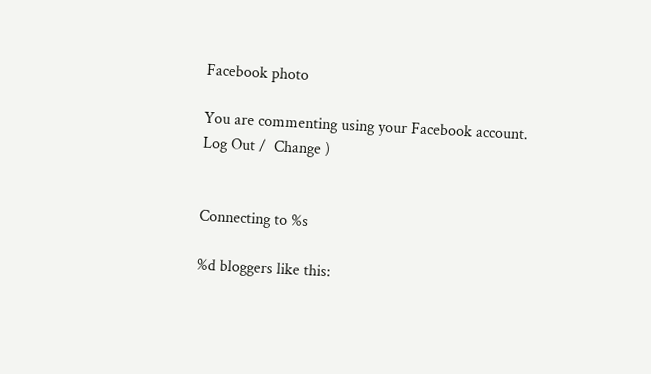Facebook photo

You are commenting using your Facebook account. Log Out /  Change )


Connecting to %s

%d bloggers like this: